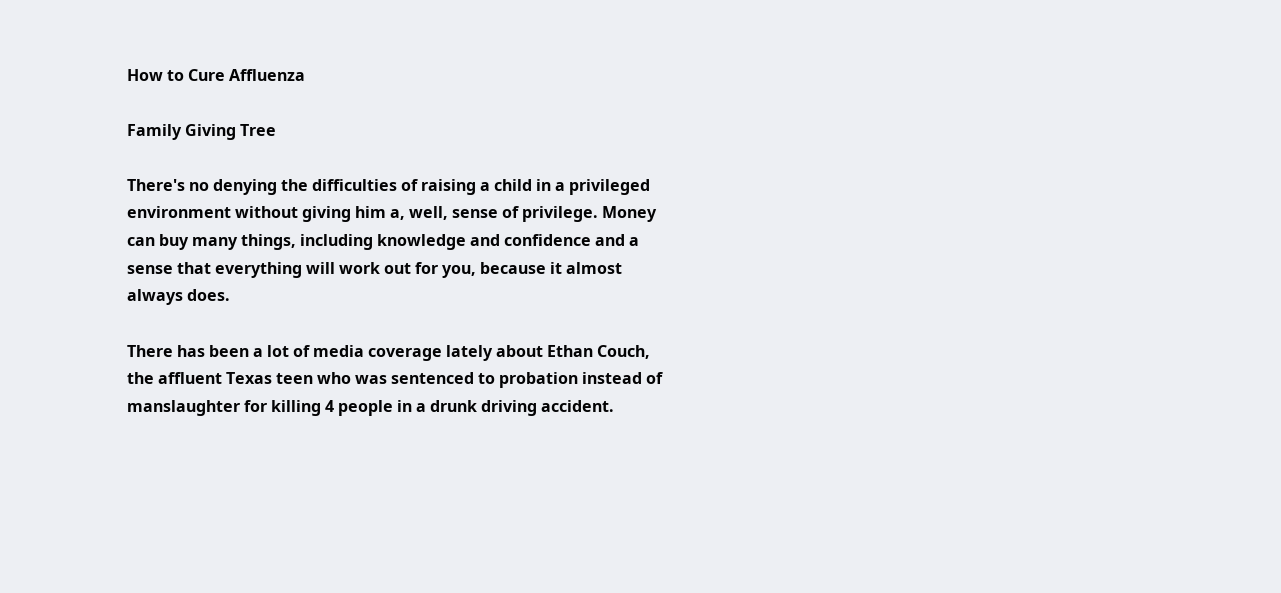How to Cure Affluenza

Family Giving Tree

There's no denying the difficulties of raising a child in a privileged environment without giving him a, well, sense of privilege. Money can buy many things, including knowledge and confidence and a sense that everything will work out for you, because it almost always does.

There has been a lot of media coverage lately about Ethan Couch, the affluent Texas teen who was sentenced to probation instead of manslaughter for killing 4 people in a drunk driving accident.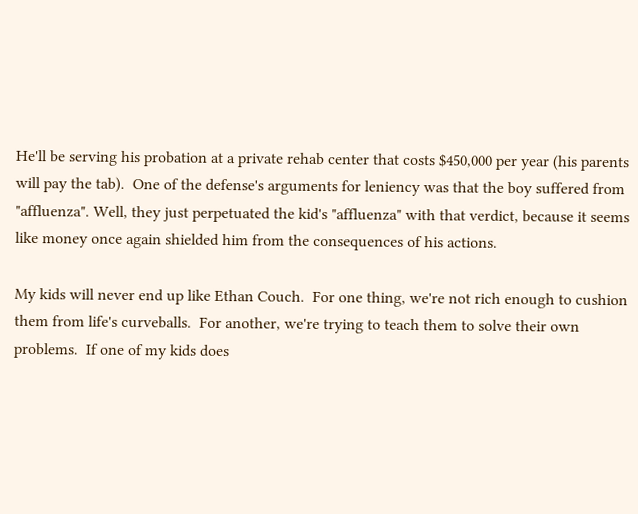He'll be serving his probation at a private rehab center that costs $450,000 per year (his parents will pay the tab).  One of the defense's arguments for leniency was that the boy suffered from "affluenza". Well, they just perpetuated the kid's "affluenza" with that verdict, because it seems like money once again shielded him from the consequences of his actions.

My kids will never end up like Ethan Couch.  For one thing, we're not rich enough to cushion them from life's curveballs.  For another, we're trying to teach them to solve their own problems.  If one of my kids does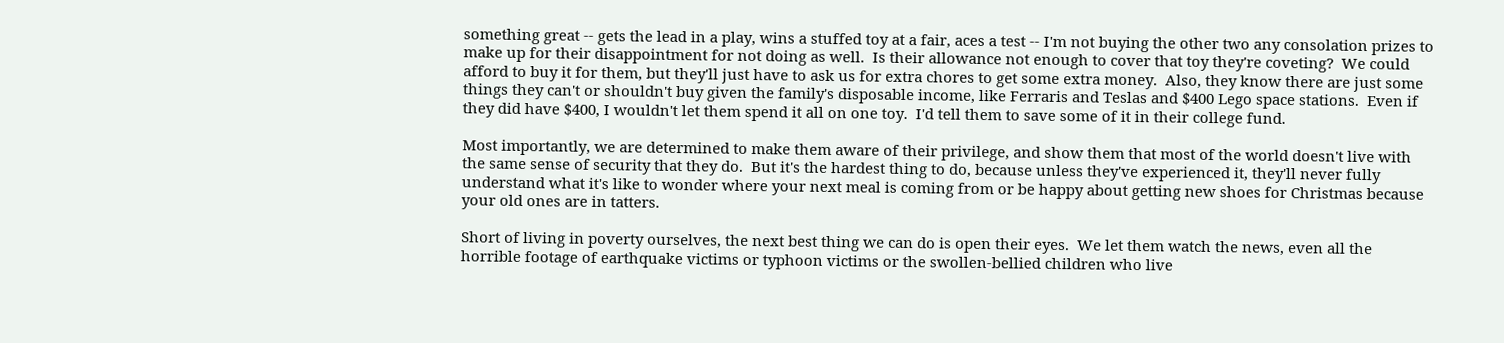something great -- gets the lead in a play, wins a stuffed toy at a fair, aces a test -- I'm not buying the other two any consolation prizes to make up for their disappointment for not doing as well.  Is their allowance not enough to cover that toy they're coveting?  We could afford to buy it for them, but they'll just have to ask us for extra chores to get some extra money.  Also, they know there are just some things they can't or shouldn't buy given the family's disposable income, like Ferraris and Teslas and $400 Lego space stations.  Even if they did have $400, I wouldn't let them spend it all on one toy.  I'd tell them to save some of it in their college fund.

Most importantly, we are determined to make them aware of their privilege, and show them that most of the world doesn't live with the same sense of security that they do.  But it's the hardest thing to do, because unless they've experienced it, they'll never fully understand what it's like to wonder where your next meal is coming from or be happy about getting new shoes for Christmas because your old ones are in tatters.

Short of living in poverty ourselves, the next best thing we can do is open their eyes.  We let them watch the news, even all the horrible footage of earthquake victims or typhoon victims or the swollen-bellied children who live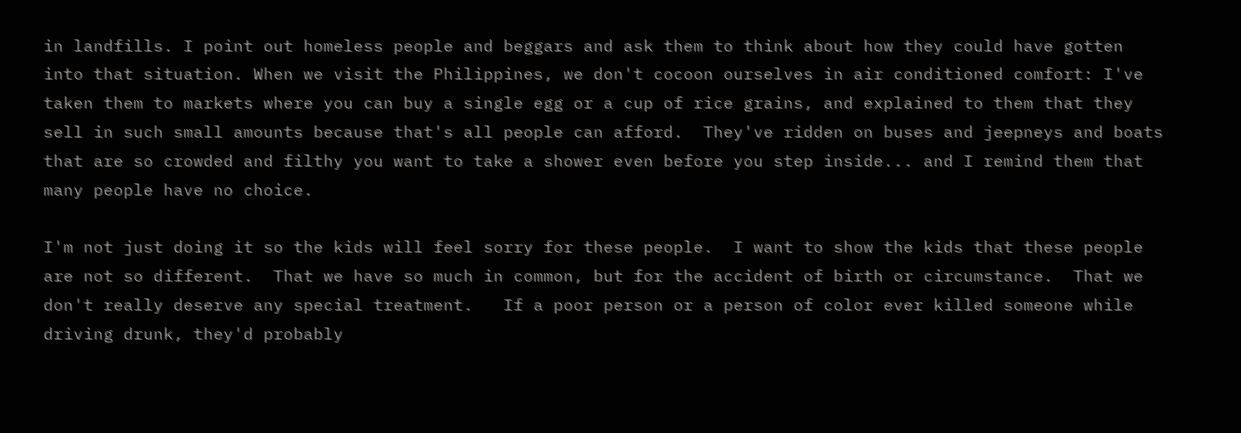in landfills. I point out homeless people and beggars and ask them to think about how they could have gotten into that situation. When we visit the Philippines, we don't cocoon ourselves in air conditioned comfort: I've taken them to markets where you can buy a single egg or a cup of rice grains, and explained to them that they sell in such small amounts because that's all people can afford.  They've ridden on buses and jeepneys and boats that are so crowded and filthy you want to take a shower even before you step inside... and I remind them that many people have no choice.

I'm not just doing it so the kids will feel sorry for these people.  I want to show the kids that these people are not so different.  That we have so much in common, but for the accident of birth or circumstance.  That we don't really deserve any special treatment.   If a poor person or a person of color ever killed someone while driving drunk, they'd probably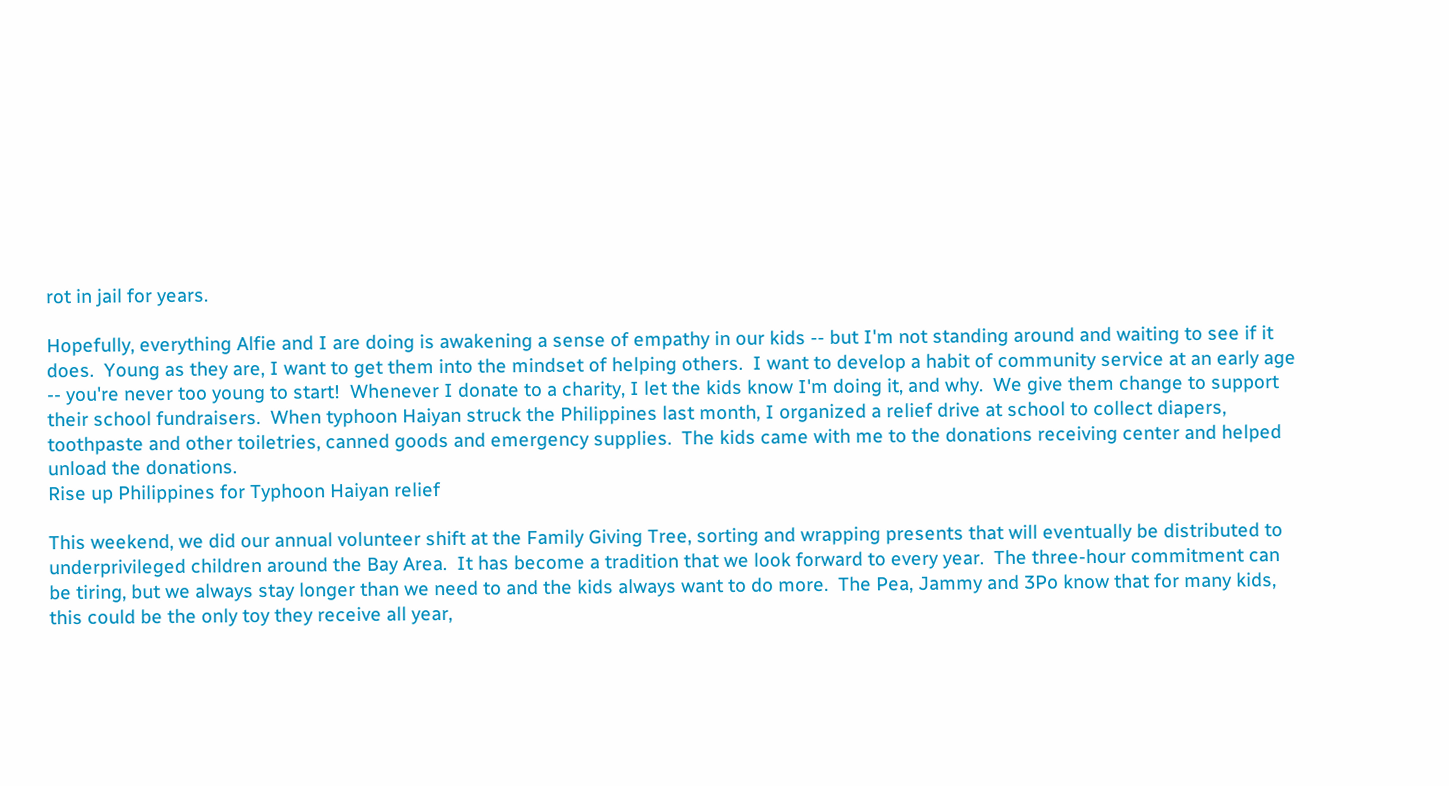rot in jail for years.

Hopefully, everything Alfie and I are doing is awakening a sense of empathy in our kids -- but I'm not standing around and waiting to see if it does.  Young as they are, I want to get them into the mindset of helping others.  I want to develop a habit of community service at an early age -- you're never too young to start!  Whenever I donate to a charity, I let the kids know I'm doing it, and why.  We give them change to support their school fundraisers.  When typhoon Haiyan struck the Philippines last month, I organized a relief drive at school to collect diapers, toothpaste and other toiletries, canned goods and emergency supplies.  The kids came with me to the donations receiving center and helped unload the donations.
Rise up Philippines for Typhoon Haiyan relief

This weekend, we did our annual volunteer shift at the Family Giving Tree, sorting and wrapping presents that will eventually be distributed to underprivileged children around the Bay Area.  It has become a tradition that we look forward to every year.  The three-hour commitment can be tiring, but we always stay longer than we need to and the kids always want to do more.  The Pea, Jammy and 3Po know that for many kids, this could be the only toy they receive all year,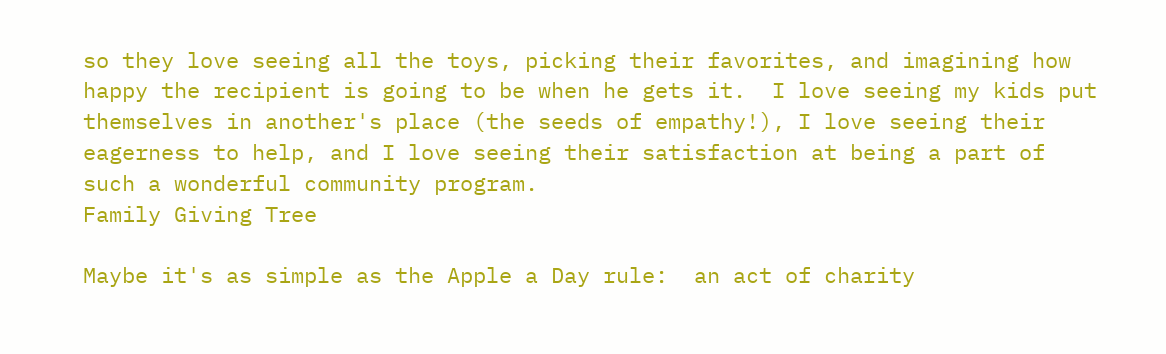so they love seeing all the toys, picking their favorites, and imagining how happy the recipient is going to be when he gets it.  I love seeing my kids put themselves in another's place (the seeds of empathy!), I love seeing their eagerness to help, and I love seeing their satisfaction at being a part of such a wonderful community program.
Family Giving Tree

Maybe it's as simple as the Apple a Day rule:  an act of charity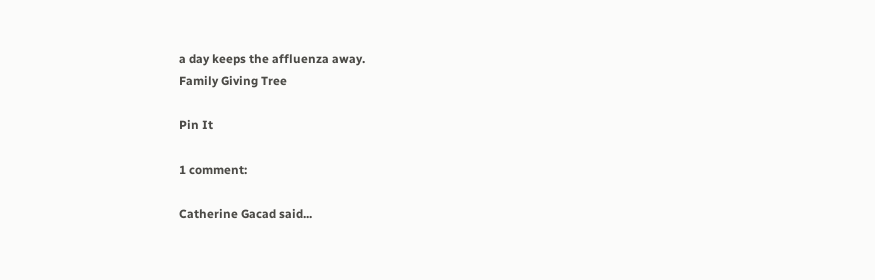a day keeps the affluenza away.
Family Giving Tree

Pin It

1 comment:

Catherine Gacad said...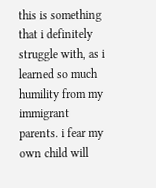this is something that i definitely struggle with, as i learned so much humility from my immigrant parents. i fear my own child will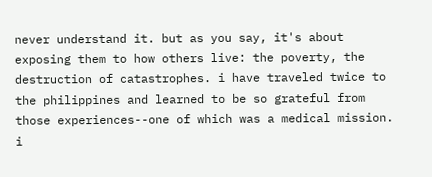never understand it. but as you say, it's about exposing them to how others live: the poverty, the destruction of catastrophes. i have traveled twice to the philippines and learned to be so grateful from those experiences--one of which was a medical mission. i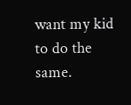want my kid to do the same.